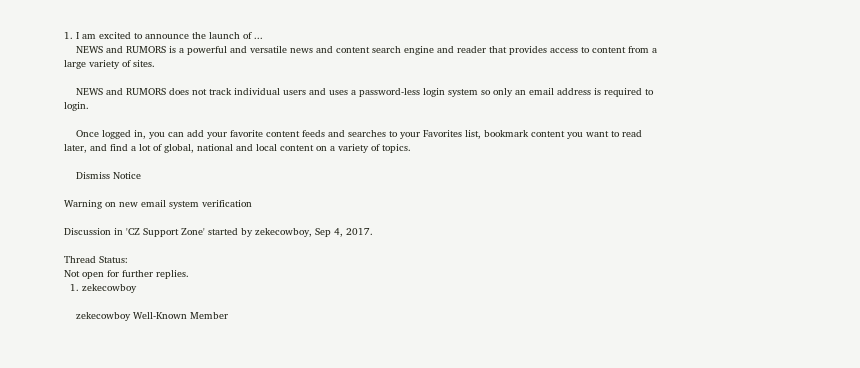1. I am excited to announce the launch of ...
    NEWS and RUMORS is a powerful and versatile news and content search engine and reader that provides access to content from a large variety of sites.

    NEWS and RUMORS does not track individual users and uses a password-less login system so only an email address is required to login.

    Once logged in, you can add your favorite content feeds and searches to your Favorites list, bookmark content you want to read later, and find a lot of global, national and local content on a variety of topics.

    Dismiss Notice

Warning on new email system verification

Discussion in 'CZ Support Zone' started by zekecowboy, Sep 4, 2017.

Thread Status:
Not open for further replies.
  1. zekecowboy

    zekecowboy Well-Known Member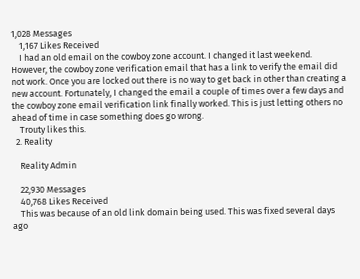1,028 Messages
    1,167 Likes Received
    I had an old email on the cowboy zone account. I changed it last weekend. However, the cowboy zone verification email that has a link to verify the email did not work. Once you are locked out there is no way to get back in other than creating a new account. Fortunately, I changed the email a couple of times over a few days and the cowboy zone email verification link finally worked. This is just letting others no ahead of time in case something does go wrong.
    Trouty likes this.
  2. Reality

    Reality Admin

    22,930 Messages
    40,768 Likes Received
    This was because of an old link domain being used. This was fixed several days ago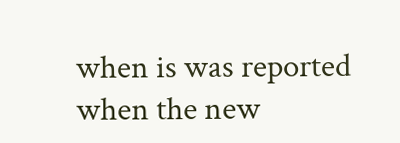when is was reported when the new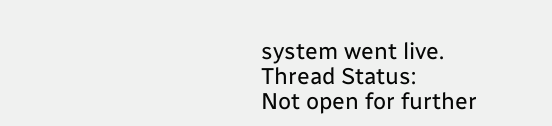system went live.
Thread Status:
Not open for further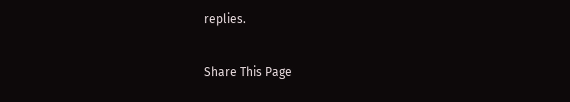replies.

Share This Page